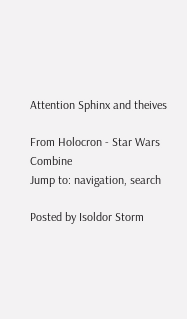Attention Sphinx and theives

From Holocron - Star Wars Combine
Jump to: navigation, search

Posted by Isoldor Storm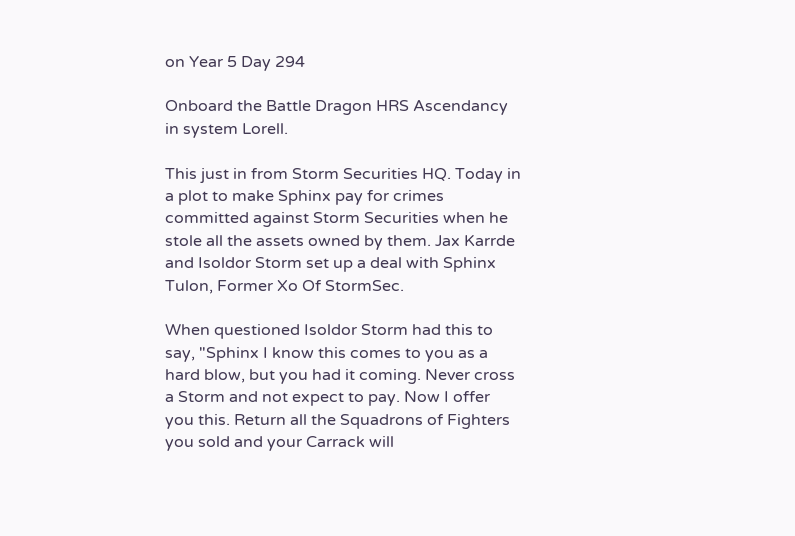on Year 5 Day 294

Onboard the Battle Dragon HRS Ascendancy in system Lorell.

This just in from Storm Securities HQ. Today in a plot to make Sphinx pay for crimes committed against Storm Securities when he stole all the assets owned by them. Jax Karrde and Isoldor Storm set up a deal with Sphinx Tulon, Former Xo Of StormSec.

When questioned Isoldor Storm had this to say, "Sphinx I know this comes to you as a hard blow, but you had it coming. Never cross a Storm and not expect to pay. Now I offer you this. Return all the Squadrons of Fighters you sold and your Carrack will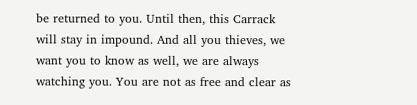be returned to you. Until then, this Carrack will stay in impound. And all you thieves, we want you to know as well, we are always watching you. You are not as free and clear as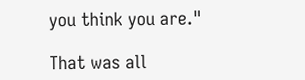you think you are."

That was all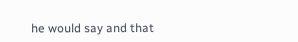he would say and that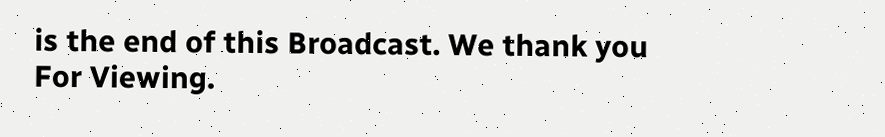is the end of this Broadcast. We thank you For Viewing.